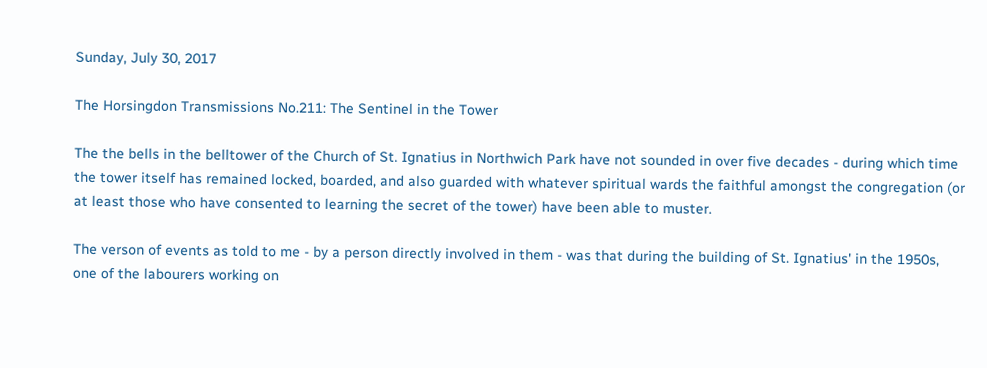Sunday, July 30, 2017

The Horsingdon Transmissions No.211: The Sentinel in the Tower

The the bells in the belltower of the Church of St. Ignatius in Northwich Park have not sounded in over five decades - during which time the tower itself has remained locked, boarded, and also guarded with whatever spiritual wards the faithful amongst the congregation (or at least those who have consented to learning the secret of the tower) have been able to muster.

The verson of events as told to me - by a person directly involved in them - was that during the building of St. Ignatius' in the 1950s, one of the labourers working on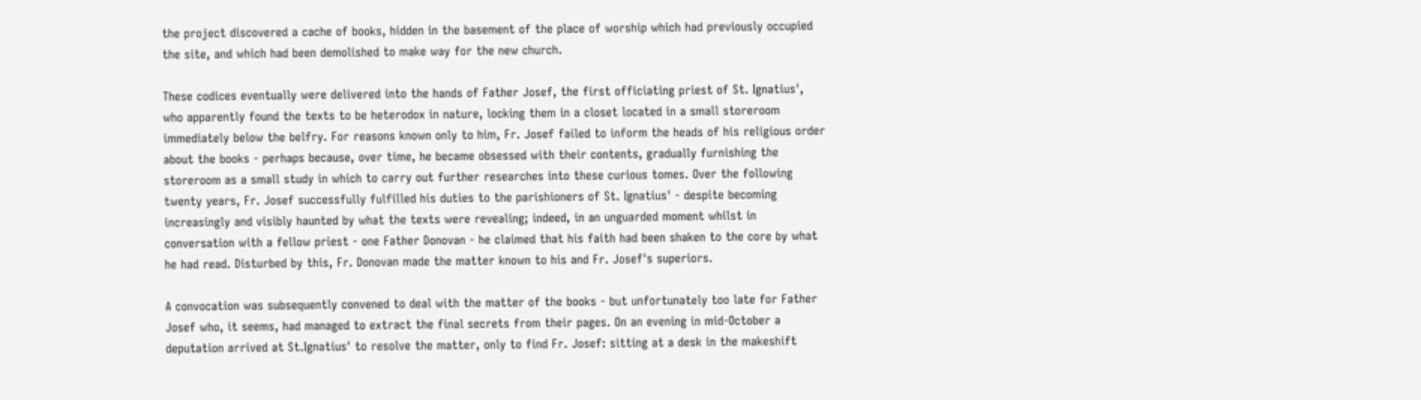the project discovered a cache of books, hidden in the basement of the place of worship which had previously occupied the site, and which had been demolished to make way for the new church.

These codices eventually were delivered into the hands of Father Josef, the first officiating priest of St. Ignatius', who apparently found the texts to be heterodox in nature, locking them in a closet located in a small storeroom immediately below the belfry. For reasons known only to him, Fr. Josef failed to inform the heads of his religious order about the books - perhaps because, over time, he became obsessed with their contents, gradually furnishing the storeroom as a small study in which to carry out further researches into these curious tomes. Over the following twenty years, Fr. Josef successfully fulfilled his duties to the parishioners of St. Ignatius' - despite becoming increasingly and visibly haunted by what the texts were revealing; indeed, in an unguarded moment whilst in conversation with a fellow priest - one Father Donovan - he claimed that his faith had been shaken to the core by what he had read. Disturbed by this, Fr. Donovan made the matter known to his and Fr. Josef's superiors.

A convocation was subsequently convened to deal with the matter of the books - but unfortunately too late for Father Josef who, it seems, had managed to extract the final secrets from their pages. On an evening in mid-October a deputation arrived at St.Ignatius' to resolve the matter, only to find Fr. Josef: sitting at a desk in the makeshift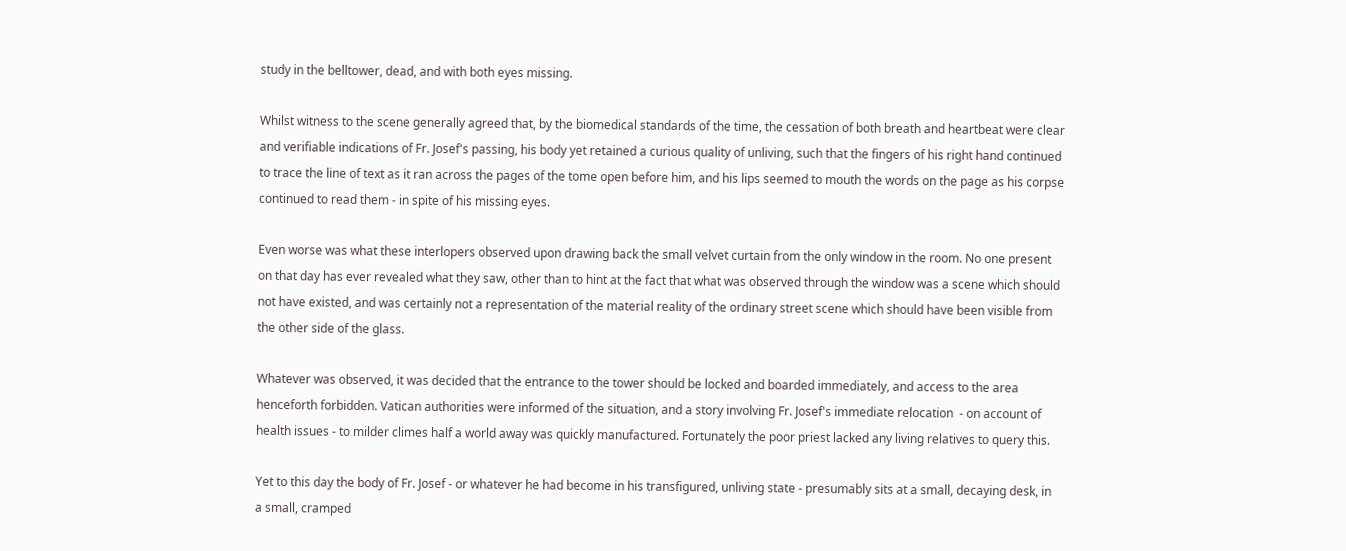study in the belltower, dead, and with both eyes missing.

Whilst witness to the scene generally agreed that, by the biomedical standards of the time, the cessation of both breath and heartbeat were clear and verifiable indications of Fr. Josef's passing, his body yet retained a curious quality of unliving, such that the fingers of his right hand continued to trace the line of text as it ran across the pages of the tome open before him, and his lips seemed to mouth the words on the page as his corpse continued to read them - in spite of his missing eyes.

Even worse was what these interlopers observed upon drawing back the small velvet curtain from the only window in the room. No one present on that day has ever revealed what they saw, other than to hint at the fact that what was observed through the window was a scene which should not have existed, and was certainly not a representation of the material reality of the ordinary street scene which should have been visible from the other side of the glass.

Whatever was observed, it was decided that the entrance to the tower should be locked and boarded immediately, and access to the area henceforth forbidden. Vatican authorities were informed of the situation, and a story involving Fr. Josef's immediate relocation  - on account of health issues - to milder climes half a world away was quickly manufactured. Fortunately the poor priest lacked any living relatives to query this.

Yet to this day the body of Fr. Josef - or whatever he had become in his transfigured, unliving state - presumably sits at a small, decaying desk, in a small, cramped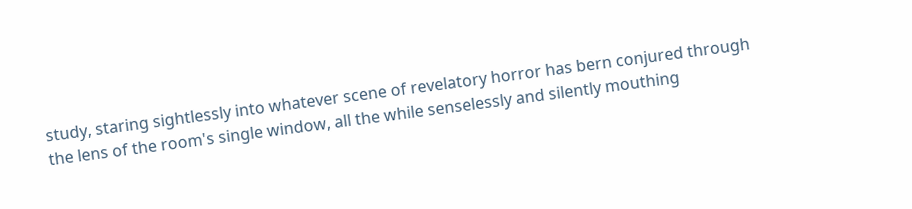study, staring sightlessly into whatever scene of revelatory horror has bern conjured through the lens of the room's single window, all the while senselessly and silently mouthing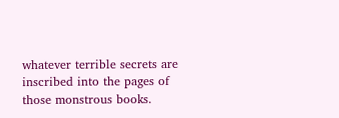whatever terrible secrets are inscribed into the pages of those monstrous books.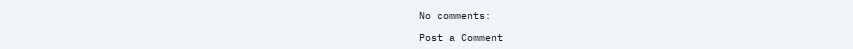No comments:

Post a Comment